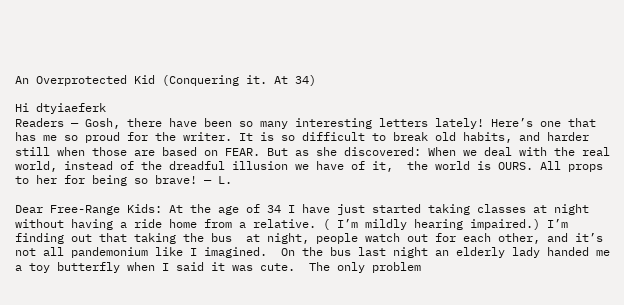An Overprotected Kid (Conquering it. At 34)

Hi dtyiaeferk
Readers — Gosh, there have been so many interesting letters lately! Here’s one that has me so proud for the writer. It is so difficult to break old habits, and harder still when those are based on FEAR. But as she discovered: When we deal with the real world, instead of the dreadful illusion we have of it,  the world is OURS. All props to her for being so brave! — L.

Dear Free-Range Kids: At the age of 34 I have just started taking classes at night without having a ride home from a relative. ( I’m mildly hearing impaired.) I’m finding out that taking the bus  at night, people watch out for each other, and it’s not all pandemonium like I imagined.  On the bus last night an elderly lady handed me a toy butterfly when I said it was cute.  The only problem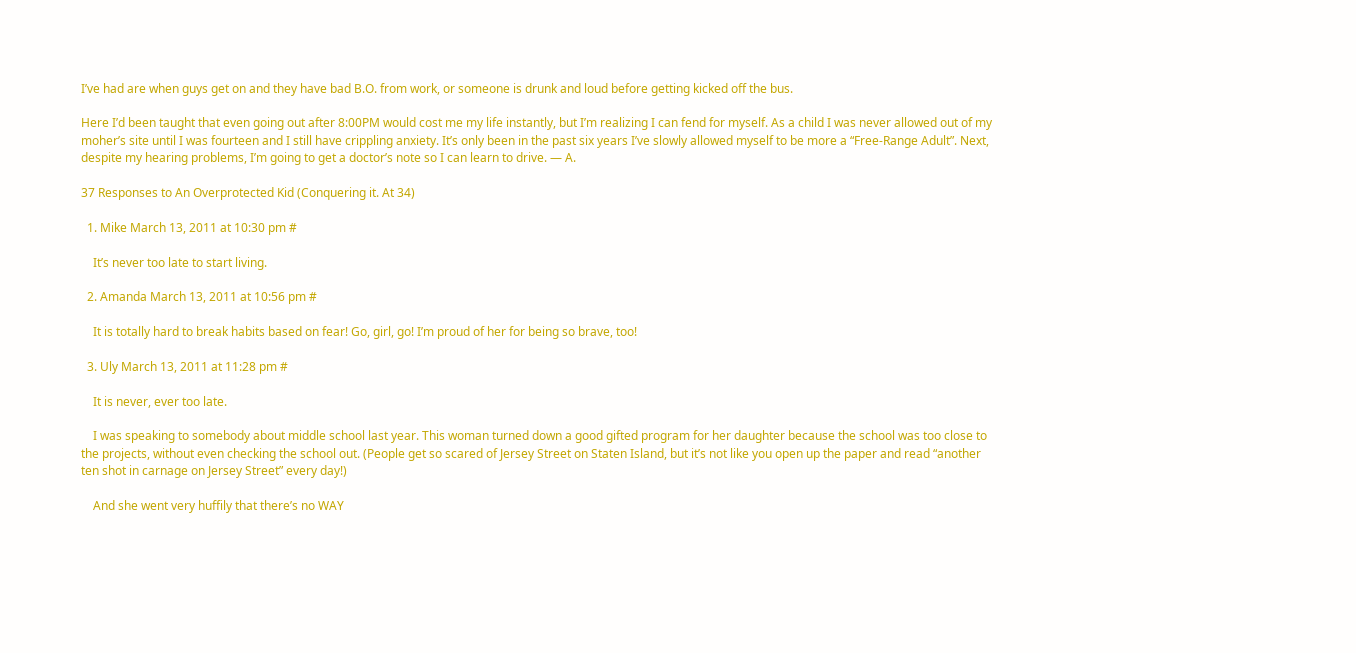I’ve had are when guys get on and they have bad B.O. from work, or someone is drunk and loud before getting kicked off the bus.

Here I’d been taught that even going out after 8:00PM would cost me my life instantly, but I’m realizing I can fend for myself. As a child I was never allowed out of my moher’s site until I was fourteen and I still have crippling anxiety. It’s only been in the past six years I’ve slowly allowed myself to be more a “Free-Range Adult”. Next, despite my hearing problems, I’m going to get a doctor’s note so I can learn to drive. — A.

37 Responses to An Overprotected Kid (Conquering it. At 34)

  1. Mike March 13, 2011 at 10:30 pm #

    It’s never too late to start living.

  2. Amanda March 13, 2011 at 10:56 pm #

    It is totally hard to break habits based on fear! Go, girl, go! I’m proud of her for being so brave, too!

  3. Uly March 13, 2011 at 11:28 pm #

    It is never, ever too late.

    I was speaking to somebody about middle school last year. This woman turned down a good gifted program for her daughter because the school was too close to the projects, without even checking the school out. (People get so scared of Jersey Street on Staten Island, but it’s not like you open up the paper and read “another ten shot in carnage on Jersey Street” every day!)

    And she went very huffily that there’s no WAY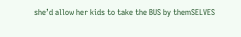she’d allow her kids to take the BUS by themSELVES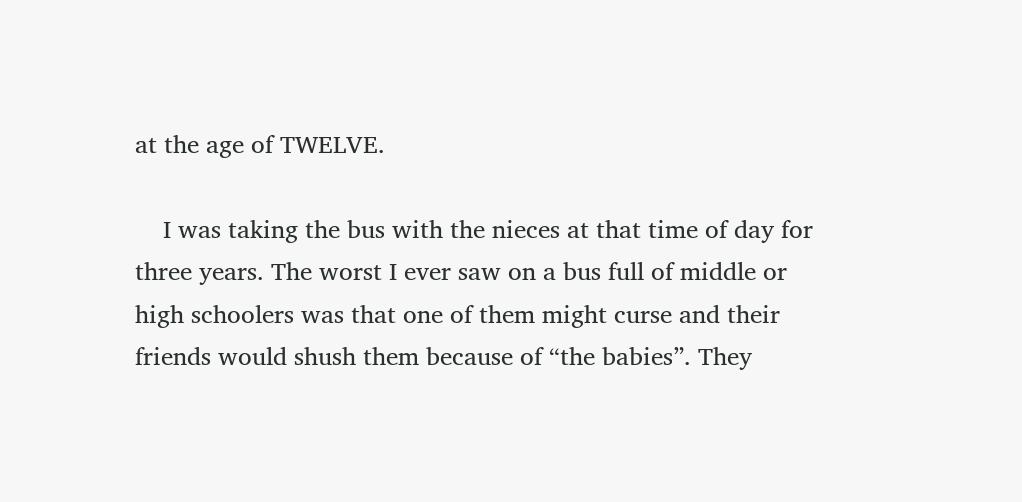at the age of TWELVE.

    I was taking the bus with the nieces at that time of day for three years. The worst I ever saw on a bus full of middle or high schoolers was that one of them might curse and their friends would shush them because of “the babies”. They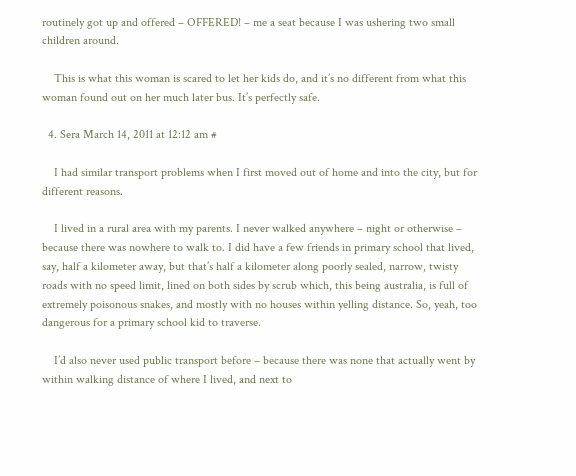routinely got up and offered – OFFERED! – me a seat because I was ushering two small children around.

    This is what this woman is scared to let her kids do, and it’s no different from what this woman found out on her much later bus. It’s perfectly safe.

  4. Sera March 14, 2011 at 12:12 am #

    I had similar transport problems when I first moved out of home and into the city, but for different reasons.

    I lived in a rural area with my parents. I never walked anywhere – night or otherwise – because there was nowhere to walk to. I did have a few friends in primary school that lived, say, half a kilometer away, but that’s half a kilometer along poorly sealed, narrow, twisty roads with no speed limit, lined on both sides by scrub which, this being australia, is full of extremely poisonous snakes, and mostly with no houses within yelling distance. So, yeah, too dangerous for a primary school kid to traverse.

    I’d also never used public transport before – because there was none that actually went by within walking distance of where I lived, and next to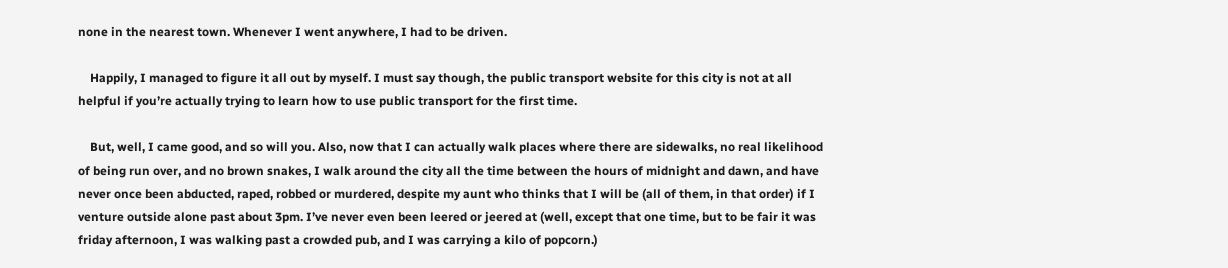none in the nearest town. Whenever I went anywhere, I had to be driven.

    Happily, I managed to figure it all out by myself. I must say though, the public transport website for this city is not at all helpful if you’re actually trying to learn how to use public transport for the first time.

    But, well, I came good, and so will you. Also, now that I can actually walk places where there are sidewalks, no real likelihood of being run over, and no brown snakes, I walk around the city all the time between the hours of midnight and dawn, and have never once been abducted, raped, robbed or murdered, despite my aunt who thinks that I will be (all of them, in that order) if I venture outside alone past about 3pm. I’ve never even been leered or jeered at (well, except that one time, but to be fair it was friday afternoon, I was walking past a crowded pub, and I was carrying a kilo of popcorn.)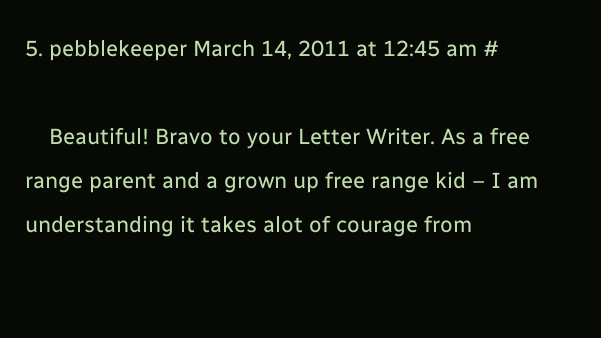5. pebblekeeper March 14, 2011 at 12:45 am #

    Beautiful! Bravo to your Letter Writer. As a free range parent and a grown up free range kid – I am understanding it takes alot of courage from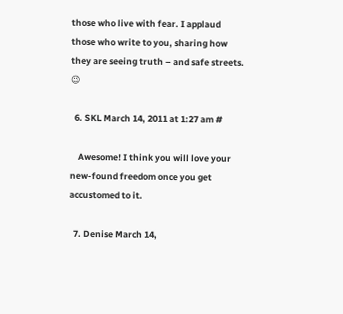those who live with fear. I applaud those who write to you, sharing how they are seeing truth – and safe streets. 😉

  6. SKL March 14, 2011 at 1:27 am #

    Awesome! I think you will love your new-found freedom once you get accustomed to it.

  7. Denise March 14,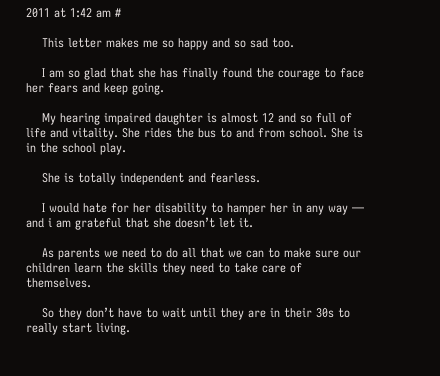2011 at 1:42 am #

    This letter makes me so happy and so sad too.

    I am so glad that she has finally found the courage to face her fears and keep going.

    My hearing impaired daughter is almost 12 and so full of life and vitality. She rides the bus to and from school. She is in the school play.

    She is totally independent and fearless.

    I would hate for her disability to hamper her in any way — and i am grateful that she doesn’t let it.

    As parents we need to do all that we can to make sure our children learn the skills they need to take care of themselves.

    So they don’t have to wait until they are in their 30s to really start living.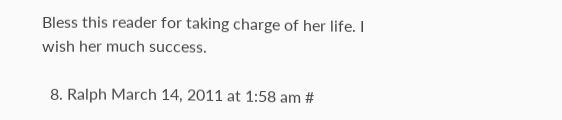Bless this reader for taking charge of her life. I wish her much success.

  8. Ralph March 14, 2011 at 1:58 am #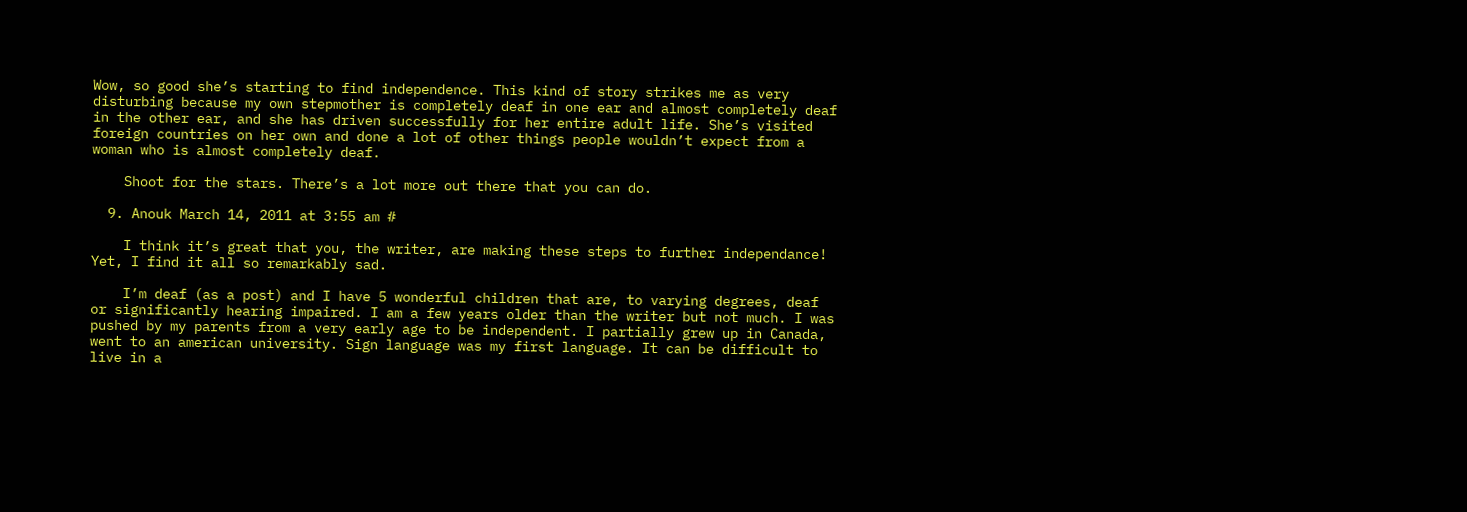Wow, so good she’s starting to find independence. This kind of story strikes me as very disturbing because my own stepmother is completely deaf in one ear and almost completely deaf in the other ear, and she has driven successfully for her entire adult life. She’s visited foreign countries on her own and done a lot of other things people wouldn’t expect from a woman who is almost completely deaf.

    Shoot for the stars. There’s a lot more out there that you can do.

  9. Anouk March 14, 2011 at 3:55 am #

    I think it’s great that you, the writer, are making these steps to further independance! Yet, I find it all so remarkably sad.

    I’m deaf (as a post) and I have 5 wonderful children that are, to varying degrees, deaf or significantly hearing impaired. I am a few years older than the writer but not much. I was pushed by my parents from a very early age to be independent. I partially grew up in Canada, went to an american university. Sign language was my first language. It can be difficult to live in a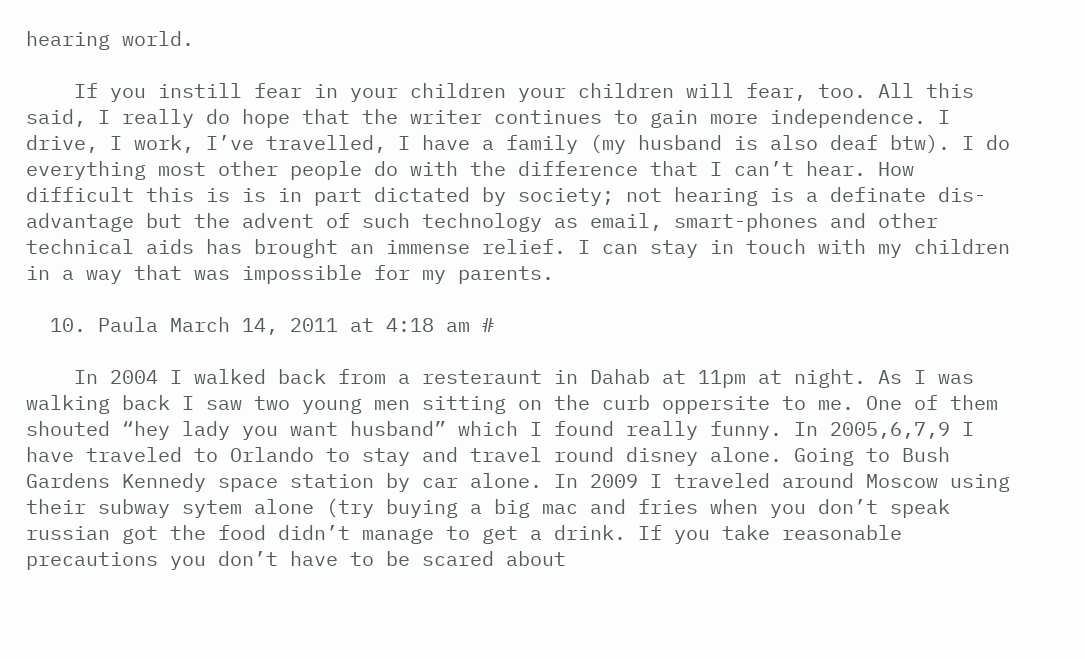hearing world.

    If you instill fear in your children your children will fear, too. All this said, I really do hope that the writer continues to gain more independence. I drive, I work, I’ve travelled, I have a family (my husband is also deaf btw). I do everything most other people do with the difference that I can’t hear. How difficult this is is in part dictated by society; not hearing is a definate dis-advantage but the advent of such technology as email, smart-phones and other technical aids has brought an immense relief. I can stay in touch with my children in a way that was impossible for my parents.

  10. Paula March 14, 2011 at 4:18 am #

    In 2004 I walked back from a resteraunt in Dahab at 11pm at night. As I was walking back I saw two young men sitting on the curb oppersite to me. One of them shouted “hey lady you want husband” which I found really funny. In 2005,6,7,9 I have traveled to Orlando to stay and travel round disney alone. Going to Bush Gardens Kennedy space station by car alone. In 2009 I traveled around Moscow using their subway sytem alone (try buying a big mac and fries when you don’t speak russian got the food didn’t manage to get a drink. If you take reasonable precautions you don’t have to be scared about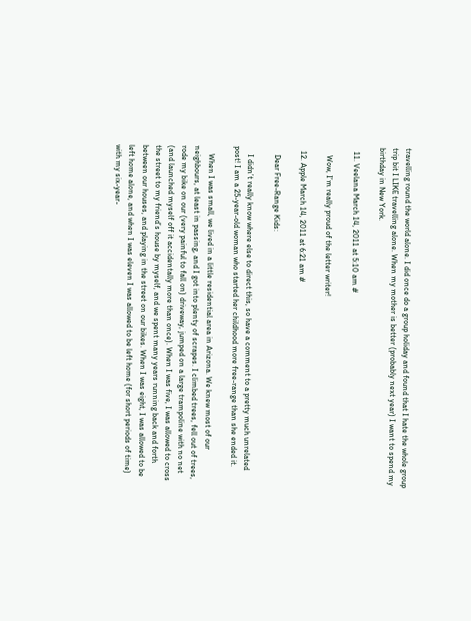travelling round the world alone. I did once do a group holiday and found that I hate the whole group trip bit I LIKE travelling alone. When my mother is better (probably next year) I want to spend my birthday in New York.

  11. Veelana March 14, 2011 at 5:10 am #

    Wow, I’m really proud of the letter writer!

  12. Apple March 14, 2011 at 6:21 am #

    Dear Free-Range Kids:

    I didn’t really know where else to direct this, so have a comment to a pretty much unrelated post! I am a 25-year-old woman who started her childhood more free-range than she ended it.

    When I was small, we lived in a little residential area in Arizona. We knew most of our neighbours, at least in passing, and I got into plenty of scrapes. I climbed trees, fell out of trees, rode my bike on our (very painful to fall on) driveway, jumped on a large trampoline with no net (and launched myself off it accidentally more than once). When I was five, I was allowed to cross the street to my friend’s house by myself, and we spent many years running back and forth between our houses, and playing in the street on our bikes. When I was eight, I was allowed to be left home alone, and when I was eleven I was allowed to be left home (for short periods of time) with my six-year-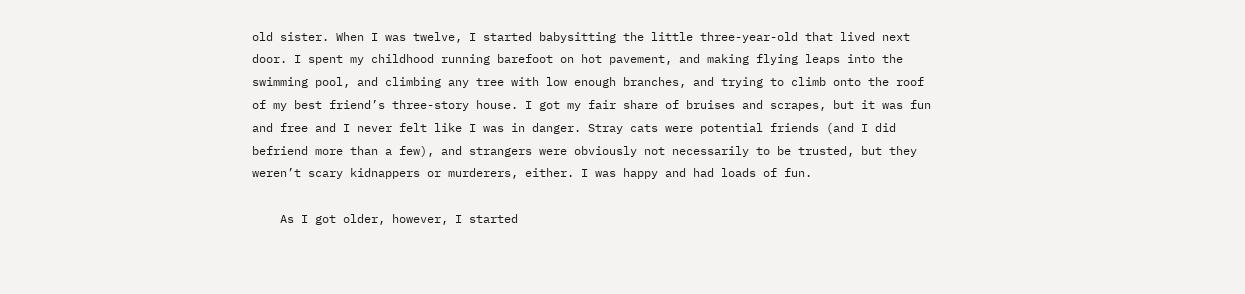old sister. When I was twelve, I started babysitting the little three-year-old that lived next door. I spent my childhood running barefoot on hot pavement, and making flying leaps into the swimming pool, and climbing any tree with low enough branches, and trying to climb onto the roof of my best friend’s three-story house. I got my fair share of bruises and scrapes, but it was fun and free and I never felt like I was in danger. Stray cats were potential friends (and I did befriend more than a few), and strangers were obviously not necessarily to be trusted, but they weren’t scary kidnappers or murderers, either. I was happy and had loads of fun.

    As I got older, however, I started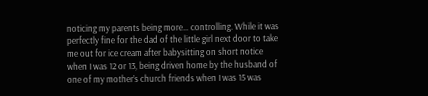noticing my parents being more… controlling. While it was perfectly fine for the dad of the little girl next door to take me out for ice cream after babysitting on short notice when I was 12 or 13, being driven home by the husband of one of my mother’s church friends when I was 15 was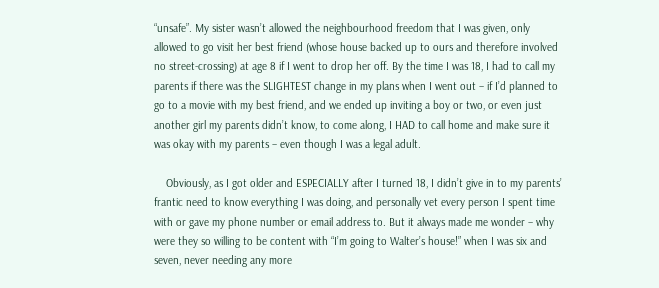“unsafe”. My sister wasn’t allowed the neighbourhood freedom that I was given, only allowed to go visit her best friend (whose house backed up to ours and therefore involved no street-crossing) at age 8 if I went to drop her off. By the time I was 18, I had to call my parents if there was the SLIGHTEST change in my plans when I went out – if I’d planned to go to a movie with my best friend, and we ended up inviting a boy or two, or even just another girl my parents didn’t know, to come along, I HAD to call home and make sure it was okay with my parents – even though I was a legal adult.

    Obviously, as I got older and ESPECIALLY after I turned 18, I didn’t give in to my parents’ frantic need to know everything I was doing, and personally vet every person I spent time with or gave my phone number or email address to. But it always made me wonder – why were they so willing to be content with “I’m going to Walter’s house!” when I was six and seven, never needing any more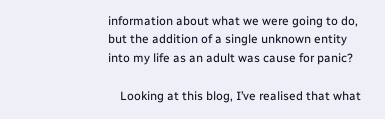information about what we were going to do, but the addition of a single unknown entity into my life as an adult was cause for panic?

    Looking at this blog, I’ve realised that what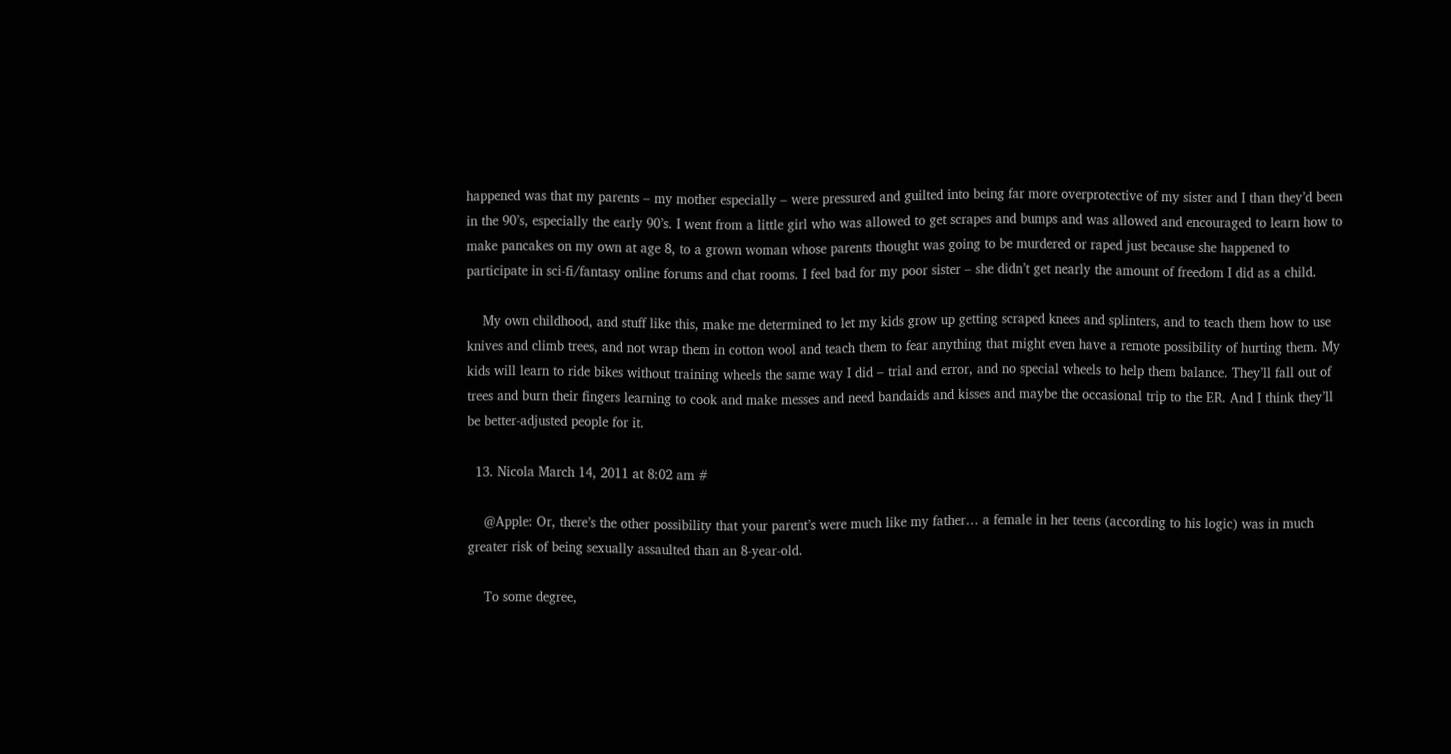happened was that my parents – my mother especially – were pressured and guilted into being far more overprotective of my sister and I than they’d been in the 90’s, especially the early 90’s. I went from a little girl who was allowed to get scrapes and bumps and was allowed and encouraged to learn how to make pancakes on my own at age 8, to a grown woman whose parents thought was going to be murdered or raped just because she happened to participate in sci-fi/fantasy online forums and chat rooms. I feel bad for my poor sister – she didn’t get nearly the amount of freedom I did as a child.

    My own childhood, and stuff like this, make me determined to let my kids grow up getting scraped knees and splinters, and to teach them how to use knives and climb trees, and not wrap them in cotton wool and teach them to fear anything that might even have a remote possibility of hurting them. My kids will learn to ride bikes without training wheels the same way I did – trial and error, and no special wheels to help them balance. They’ll fall out of trees and burn their fingers learning to cook and make messes and need bandaids and kisses and maybe the occasional trip to the ER. And I think they’ll be better-adjusted people for it.

  13. Nicola March 14, 2011 at 8:02 am #

    @Apple: Or, there’s the other possibility that your parent’s were much like my father… a female in her teens (according to his logic) was in much greater risk of being sexually assaulted than an 8-year-old.

    To some degree,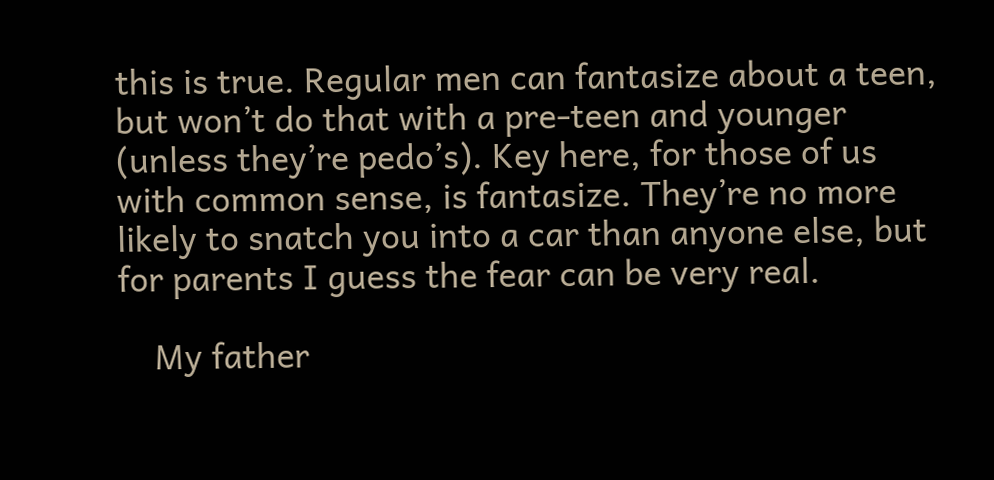this is true. Regular men can fantasize about a teen, but won’t do that with a pre-teen and younger (unless they’re pedo’s). Key here, for those of us with common sense, is fantasize. They’re no more likely to snatch you into a car than anyone else, but for parents I guess the fear can be very real.

    My father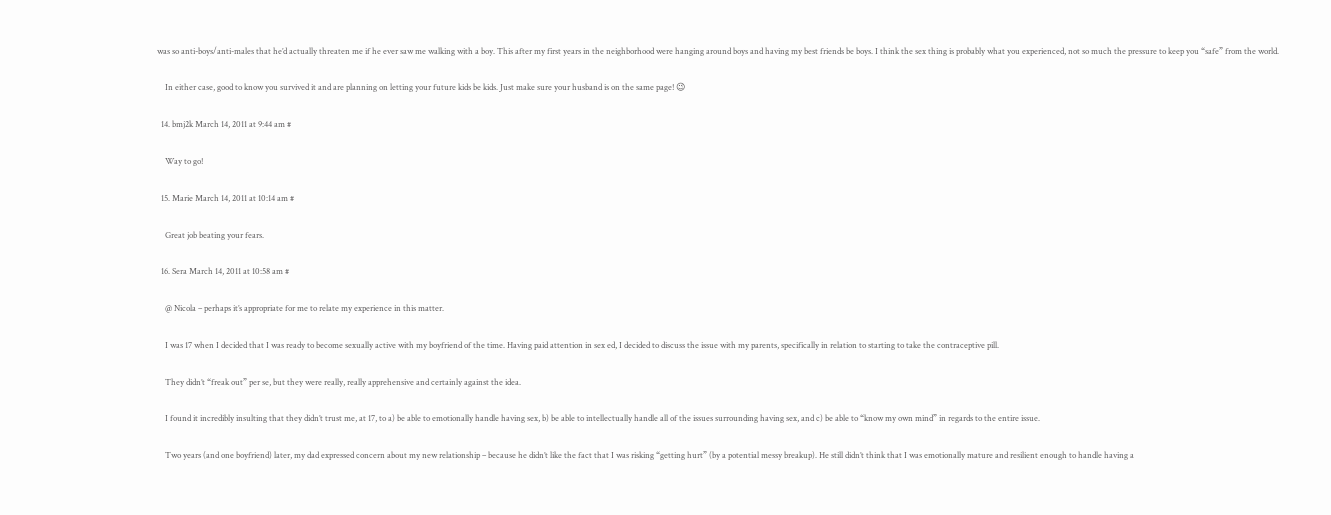was so anti-boys/anti-males that he’d actually threaten me if he ever saw me walking with a boy. This after my first years in the neighborhood were hanging around boys and having my best friends be boys. I think the sex thing is probably what you experienced, not so much the pressure to keep you “safe” from the world.

    In either case, good to know you survived it and are planning on letting your future kids be kids. Just make sure your husband is on the same page! 😉

  14. bmj2k March 14, 2011 at 9:44 am #

    Way to go!

  15. Marie March 14, 2011 at 10:14 am #

    Great job beating your fears.

  16. Sera March 14, 2011 at 10:58 am #

    @ Nicola – perhaps it’s appropriate for me to relate my experience in this matter.

    I was 17 when I decided that I was ready to become sexually active with my boyfriend of the time. Having paid attention in sex ed, I decided to discuss the issue with my parents, specifically in relation to starting to take the contraceptive pill.

    They didn’t “freak out” per se, but they were really, really apprehensive and certainly against the idea.

    I found it incredibly insulting that they didn’t trust me, at 17, to a) be able to emotionally handle having sex, b) be able to intellectually handle all of the issues surrounding having sex, and c) be able to “know my own mind” in regards to the entire issue.

    Two years (and one boyfriend) later, my dad expressed concern about my new relationship – because he didn’t like the fact that I was risking “getting hurt” (by a potential messy breakup). He still didn’t think that I was emotionally mature and resilient enough to handle having a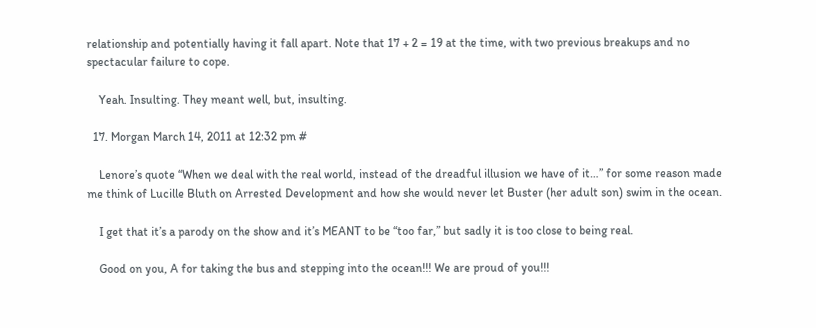relationship and potentially having it fall apart. Note that 17 + 2 = 19 at the time, with two previous breakups and no spectacular failure to cope.

    Yeah. Insulting. They meant well, but, insulting.

  17. Morgan March 14, 2011 at 12:32 pm #

    Lenore’s quote “When we deal with the real world, instead of the dreadful illusion we have of it…” for some reason made me think of Lucille Bluth on Arrested Development and how she would never let Buster (her adult son) swim in the ocean.

    I get that it’s a parody on the show and it’s MEANT to be “too far,” but sadly it is too close to being real.

    Good on you, A for taking the bus and stepping into the ocean!!! We are proud of you!!!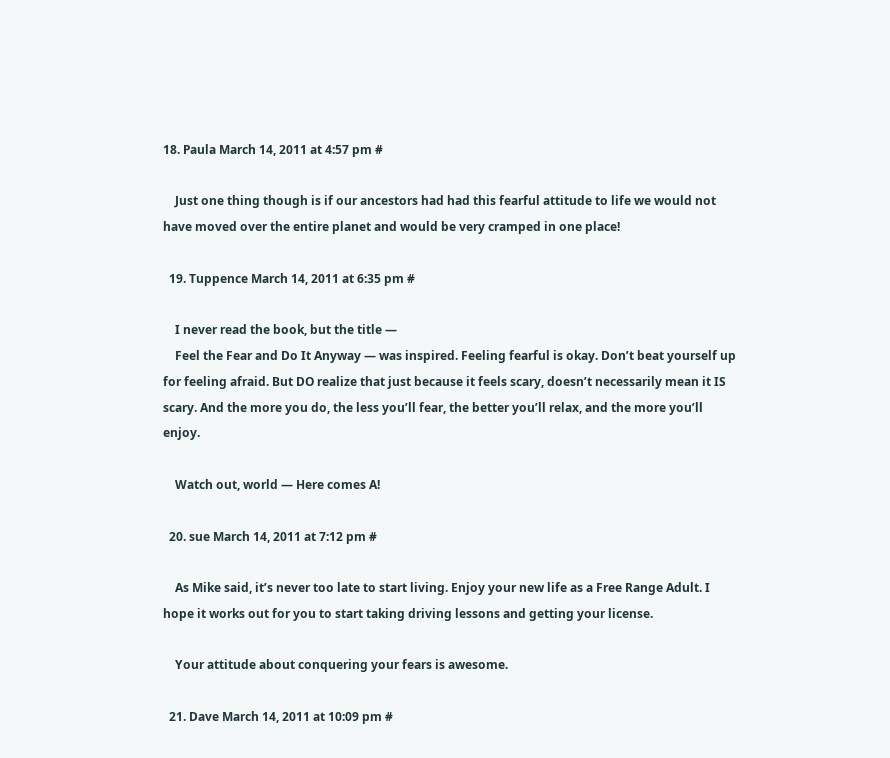18. Paula March 14, 2011 at 4:57 pm #

    Just one thing though is if our ancestors had had this fearful attitude to life we would not have moved over the entire planet and would be very cramped in one place!

  19. Tuppence March 14, 2011 at 6:35 pm #

    I never read the book, but the title —
    Feel the Fear and Do It Anyway — was inspired. Feeling fearful is okay. Don’t beat yourself up for feeling afraid. But DO realize that just because it feels scary, doesn’t necessarily mean it IS scary. And the more you do, the less you’ll fear, the better you’ll relax, and the more you’ll enjoy.

    Watch out, world — Here comes A!

  20. sue March 14, 2011 at 7:12 pm #

    As Mike said, it’s never too late to start living. Enjoy your new life as a Free Range Adult. I hope it works out for you to start taking driving lessons and getting your license.

    Your attitude about conquering your fears is awesome.

  21. Dave March 14, 2011 at 10:09 pm #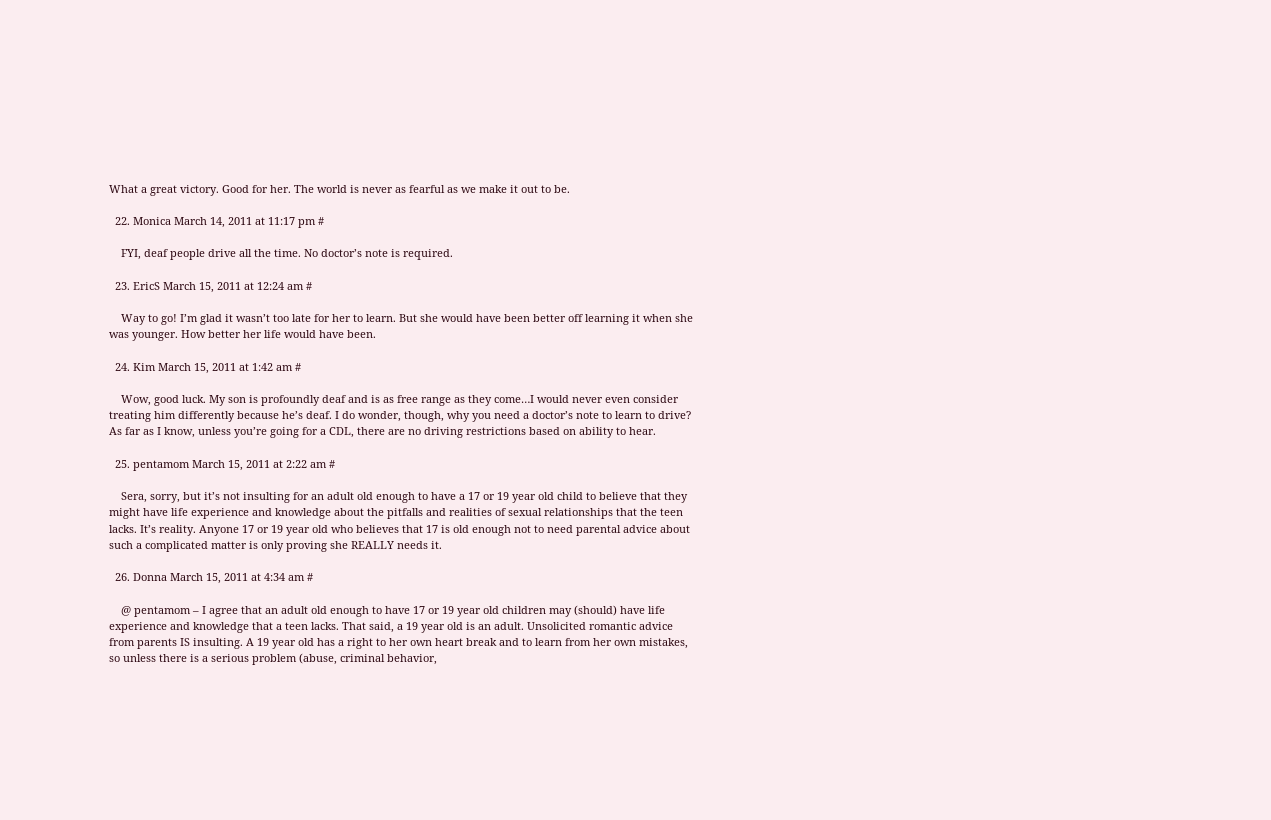What a great victory. Good for her. The world is never as fearful as we make it out to be.

  22. Monica March 14, 2011 at 11:17 pm #

    FYI, deaf people drive all the time. No doctor’s note is required.

  23. EricS March 15, 2011 at 12:24 am #

    Way to go! I’m glad it wasn’t too late for her to learn. But she would have been better off learning it when she was younger. How better her life would have been.

  24. Kim March 15, 2011 at 1:42 am #

    Wow, good luck. My son is profoundly deaf and is as free range as they come…I would never even consider treating him differently because he’s deaf. I do wonder, though, why you need a doctor’s note to learn to drive? As far as I know, unless you’re going for a CDL, there are no driving restrictions based on ability to hear.

  25. pentamom March 15, 2011 at 2:22 am #

    Sera, sorry, but it’s not insulting for an adult old enough to have a 17 or 19 year old child to believe that they might have life experience and knowledge about the pitfalls and realities of sexual relationships that the teen lacks. It’s reality. Anyone 17 or 19 year old who believes that 17 is old enough not to need parental advice about such a complicated matter is only proving she REALLY needs it.

  26. Donna March 15, 2011 at 4:34 am #

    @ pentamom – I agree that an adult old enough to have 17 or 19 year old children may (should) have life experience and knowledge that a teen lacks. That said, a 19 year old is an adult. Unsolicited romantic advice from parents IS insulting. A 19 year old has a right to her own heart break and to learn from her own mistakes, so unless there is a serious problem (abuse, criminal behavior,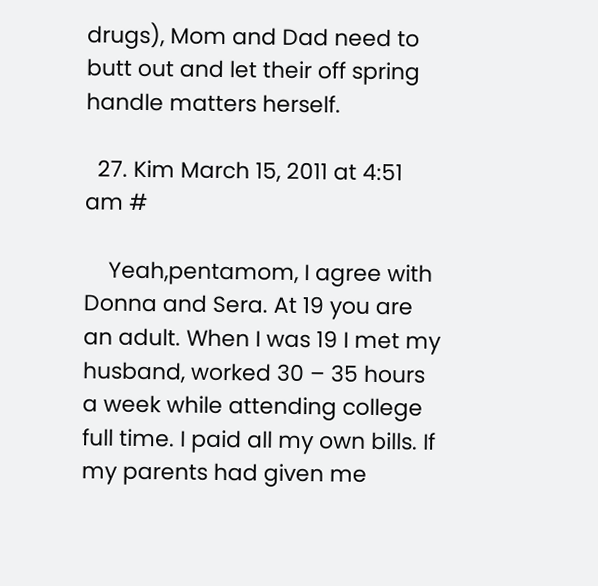drugs), Mom and Dad need to butt out and let their off spring handle matters herself.

  27. Kim March 15, 2011 at 4:51 am #

    Yeah,pentamom, I agree with Donna and Sera. At 19 you are an adult. When I was 19 I met my husband, worked 30 – 35 hours a week while attending college full time. I paid all my own bills. If my parents had given me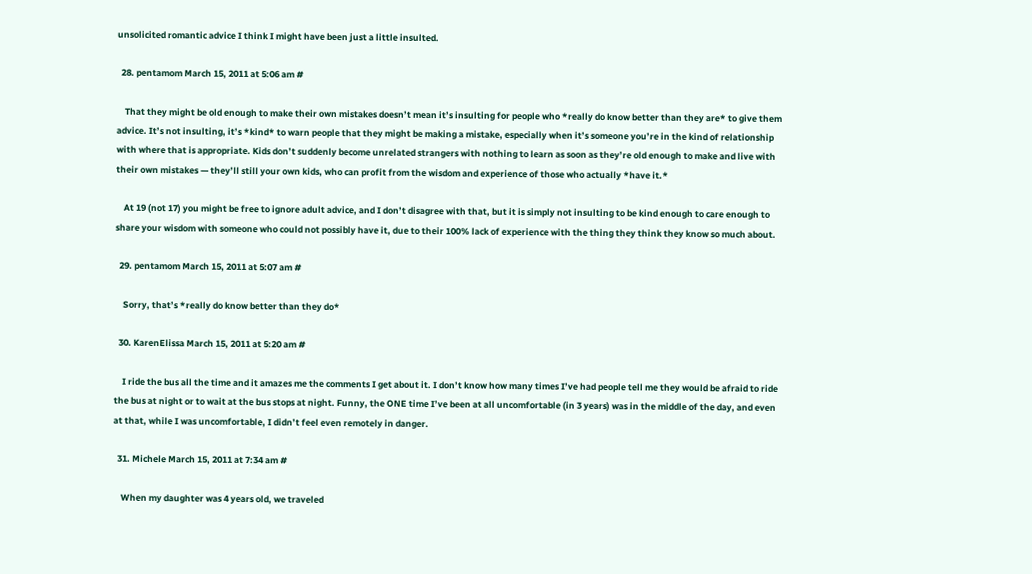unsolicited romantic advice I think I might have been just a little insulted.

  28. pentamom March 15, 2011 at 5:06 am #

    That they might be old enough to make their own mistakes doesn’t mean it’s insulting for people who *really do know better than they are* to give them advice. It’s not insulting, it’s *kind* to warn people that they might be making a mistake, especially when it’s someone you’re in the kind of relationship with where that is appropriate. Kids don’t suddenly become unrelated strangers with nothing to learn as soon as they’re old enough to make and live with their own mistakes — they’ll still your own kids, who can profit from the wisdom and experience of those who actually *have it.*

    At 19 (not 17) you might be free to ignore adult advice, and I don’t disagree with that, but it is simply not insulting to be kind enough to care enough to share your wisdom with someone who could not possibly have it, due to their 100% lack of experience with the thing they think they know so much about.

  29. pentamom March 15, 2011 at 5:07 am #

    Sorry, that’s *really do know better than they do*

  30. KarenElissa March 15, 2011 at 5:20 am #

    I ride the bus all the time and it amazes me the comments I get about it. I don’t know how many times I’ve had people tell me they would be afraid to ride the bus at night or to wait at the bus stops at night. Funny, the ONE time I’ve been at all uncomfortable (in 3 years) was in the middle of the day, and even at that, while I was uncomfortable, I didn’t feel even remotely in danger.

  31. Michele March 15, 2011 at 7:34 am #

    When my daughter was 4 years old, we traveled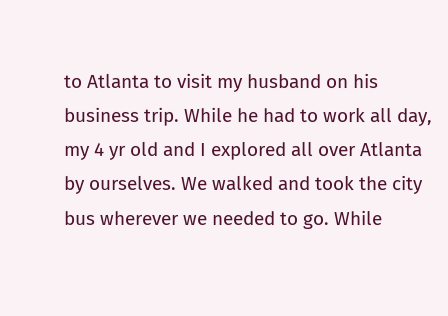to Atlanta to visit my husband on his business trip. While he had to work all day, my 4 yr old and I explored all over Atlanta by ourselves. We walked and took the city bus wherever we needed to go. While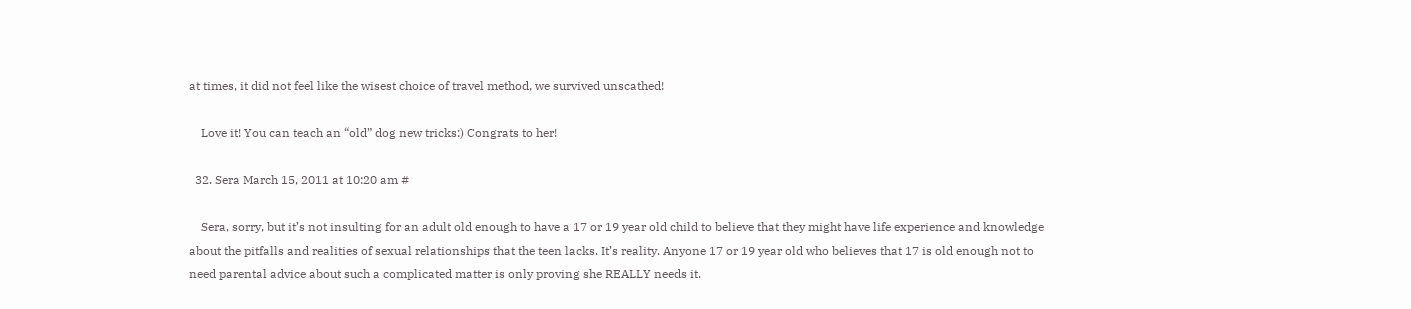at times, it did not feel like the wisest choice of travel method, we survived unscathed!

    Love it! You can teach an “old” dog new tricks:) Congrats to her!

  32. Sera March 15, 2011 at 10:20 am #

    Sera, sorry, but it’s not insulting for an adult old enough to have a 17 or 19 year old child to believe that they might have life experience and knowledge about the pitfalls and realities of sexual relationships that the teen lacks. It’s reality. Anyone 17 or 19 year old who believes that 17 is old enough not to need parental advice about such a complicated matter is only proving she REALLY needs it.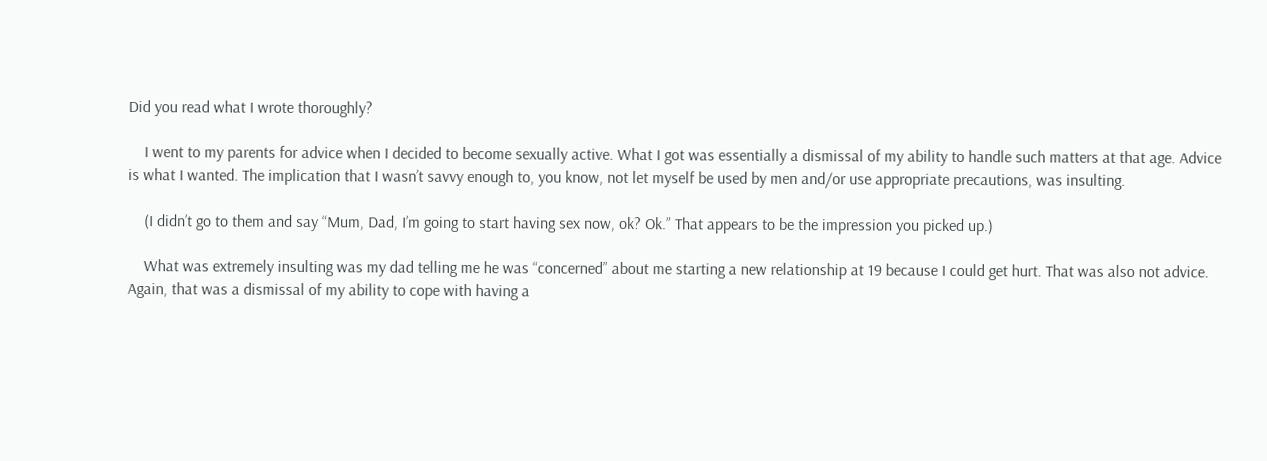Did you read what I wrote thoroughly?

    I went to my parents for advice when I decided to become sexually active. What I got was essentially a dismissal of my ability to handle such matters at that age. Advice is what I wanted. The implication that I wasn’t savvy enough to, you know, not let myself be used by men and/or use appropriate precautions, was insulting.

    (I didn’t go to them and say “Mum, Dad, I’m going to start having sex now, ok? Ok.” That appears to be the impression you picked up.)

    What was extremely insulting was my dad telling me he was “concerned” about me starting a new relationship at 19 because I could get hurt. That was also not advice. Again, that was a dismissal of my ability to cope with having a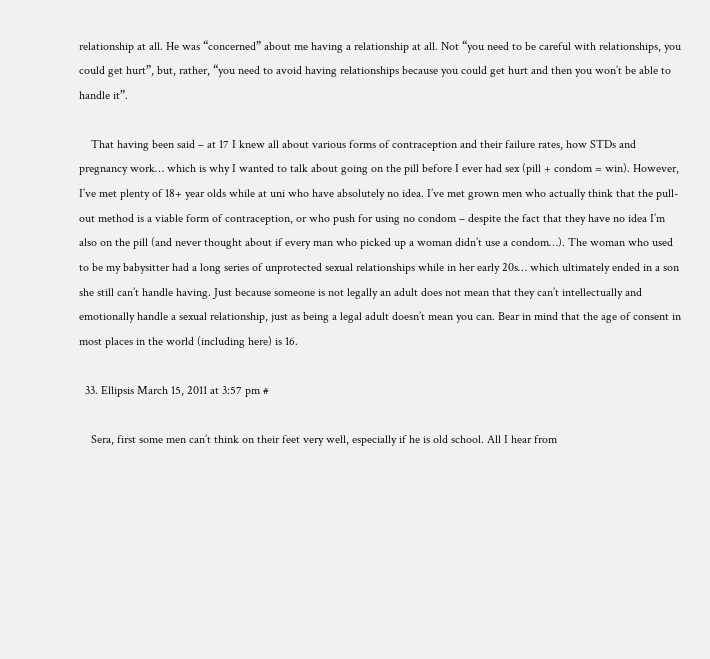relationship at all. He was “concerned” about me having a relationship at all. Not “you need to be careful with relationships, you could get hurt”, but, rather, “you need to avoid having relationships because you could get hurt and then you won’t be able to handle it”.

    That having been said – at 17 I knew all about various forms of contraception and their failure rates, how STDs and pregnancy work… which is why I wanted to talk about going on the pill before I ever had sex (pill + condom = win). However, I’ve met plenty of 18+ year olds while at uni who have absolutely no idea. I’ve met grown men who actually think that the pull-out method is a viable form of contraception, or who push for using no condom – despite the fact that they have no idea I’m also on the pill (and never thought about if every man who picked up a woman didn’t use a condom…). The woman who used to be my babysitter had a long series of unprotected sexual relationships while in her early 20s… which ultimately ended in a son she still can’t handle having. Just because someone is not legally an adult does not mean that they can’t intellectually and emotionally handle a sexual relationship, just as being a legal adult doesn’t mean you can. Bear in mind that the age of consent in most places in the world (including here) is 16.

  33. Ellipsis March 15, 2011 at 3:57 pm #

    Sera, first some men can’t think on their feet very well, especially if he is old school. All I hear from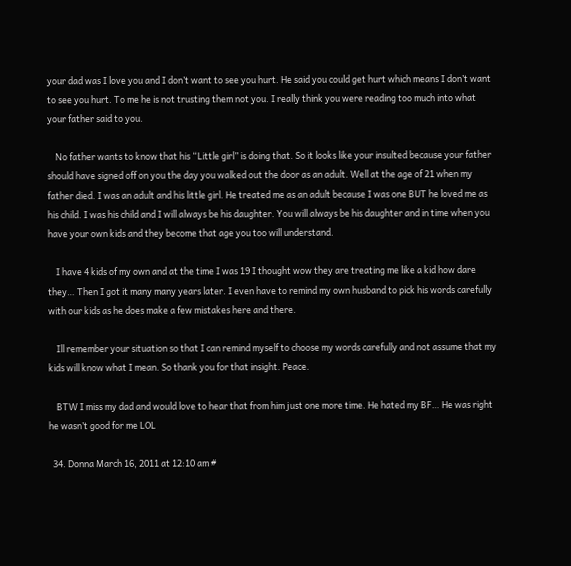your dad was I love you and I don’t want to see you hurt. He said you could get hurt which means I don’t want to see you hurt. To me he is not trusting them not you. I really think you were reading too much into what your father said to you.

    No father wants to know that his “Little girl” is doing that. So it looks like your insulted because your father should have signed off on you the day you walked out the door as an adult. Well at the age of 21 when my father died. I was an adult and his little girl. He treated me as an adult because I was one BUT he loved me as his child. I was his child and I will always be his daughter. You will always be his daughter and in time when you have your own kids and they become that age you too will understand.

    I have 4 kids of my own and at the time I was 19 I thought wow they are treating me like a kid how dare they… Then I got it many many years later. I even have to remind my own husband to pick his words carefully with our kids as he does make a few mistakes here and there.

    Ill remember your situation so that I can remind myself to choose my words carefully and not assume that my kids will know what I mean. So thank you for that insight. Peace.

    BTW I miss my dad and would love to hear that from him just one more time. He hated my BF… He was right he wasn’t good for me LOL

  34. Donna March 16, 2011 at 12:10 am #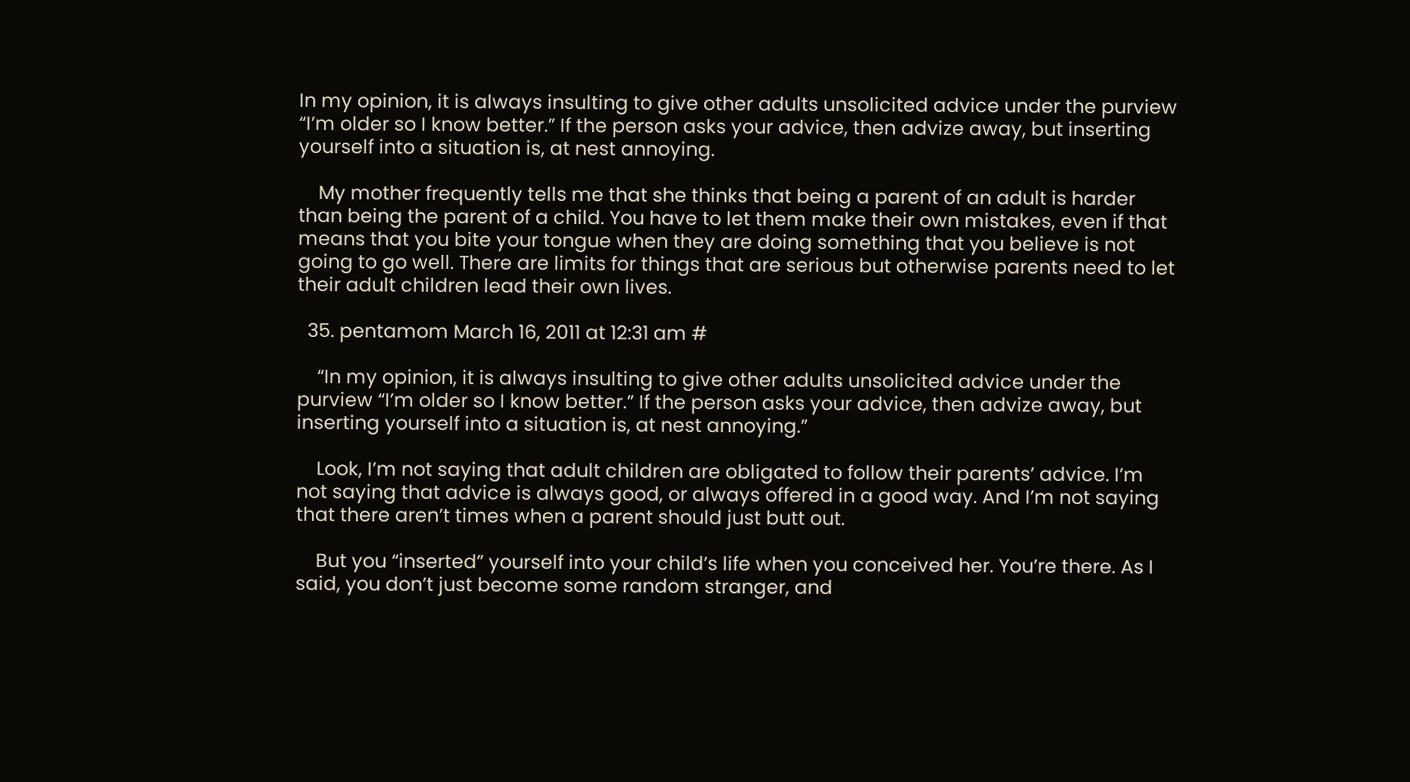In my opinion, it is always insulting to give other adults unsolicited advice under the purview “I’m older so I know better.” If the person asks your advice, then advize away, but inserting yourself into a situation is, at nest annoying.

    My mother frequently tells me that she thinks that being a parent of an adult is harder than being the parent of a child. You have to let them make their own mistakes, even if that means that you bite your tongue when they are doing something that you believe is not going to go well. There are limits for things that are serious but otherwise parents need to let their adult children lead their own lives.

  35. pentamom March 16, 2011 at 12:31 am #

    “In my opinion, it is always insulting to give other adults unsolicited advice under the purview “I’m older so I know better.” If the person asks your advice, then advize away, but inserting yourself into a situation is, at nest annoying.”

    Look, I’m not saying that adult children are obligated to follow their parents’ advice. I’m not saying that advice is always good, or always offered in a good way. And I’m not saying that there aren’t times when a parent should just butt out.

    But you “inserted” yourself into your child’s life when you conceived her. You’re there. As I said, you don’t just become some random stranger, and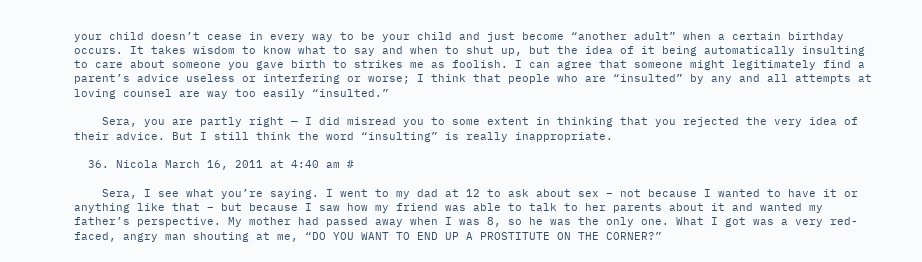your child doesn’t cease in every way to be your child and just become “another adult” when a certain birthday occurs. It takes wisdom to know what to say and when to shut up, but the idea of it being automatically insulting to care about someone you gave birth to strikes me as foolish. I can agree that someone might legitimately find a parent’s advice useless or interfering or worse; I think that people who are “insulted” by any and all attempts at loving counsel are way too easily “insulted.”

    Sera, you are partly right — I did misread you to some extent in thinking that you rejected the very idea of their advice. But I still think the word “insulting” is really inappropriate.

  36. Nicola March 16, 2011 at 4:40 am #

    Sera, I see what you’re saying. I went to my dad at 12 to ask about sex – not because I wanted to have it or anything like that – but because I saw how my friend was able to talk to her parents about it and wanted my father’s perspective. My mother had passed away when I was 8, so he was the only one. What I got was a very red-faced, angry man shouting at me, “DO YOU WANT TO END UP A PROSTITUTE ON THE CORNER?”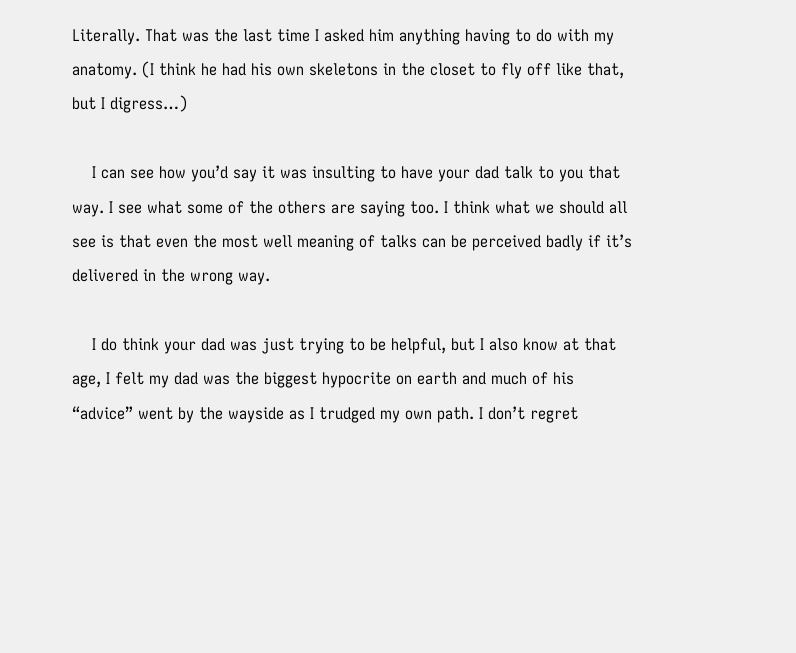Literally. That was the last time I asked him anything having to do with my anatomy. (I think he had his own skeletons in the closet to fly off like that, but I digress…)

    I can see how you’d say it was insulting to have your dad talk to you that way. I see what some of the others are saying too. I think what we should all see is that even the most well meaning of talks can be perceived badly if it’s delivered in the wrong way.

    I do think your dad was just trying to be helpful, but I also know at that age, I felt my dad was the biggest hypocrite on earth and much of his “advice” went by the wayside as I trudged my own path. I don’t regret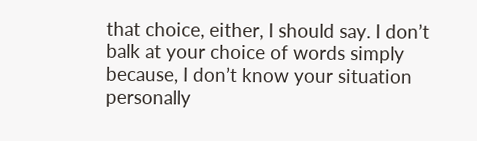that choice, either, I should say. I don’t balk at your choice of words simply because, I don’t know your situation personally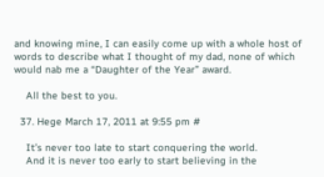and knowing mine, I can easily come up with a whole host of words to describe what I thought of my dad, none of which would nab me a “Daughter of the Year” award.

    All the best to you.

  37. Hege March 17, 2011 at 9:55 pm #

    It’s never too late to start conquering the world.
    And it is never too early to start believing in the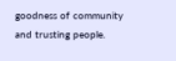goodness of community and trusting people.